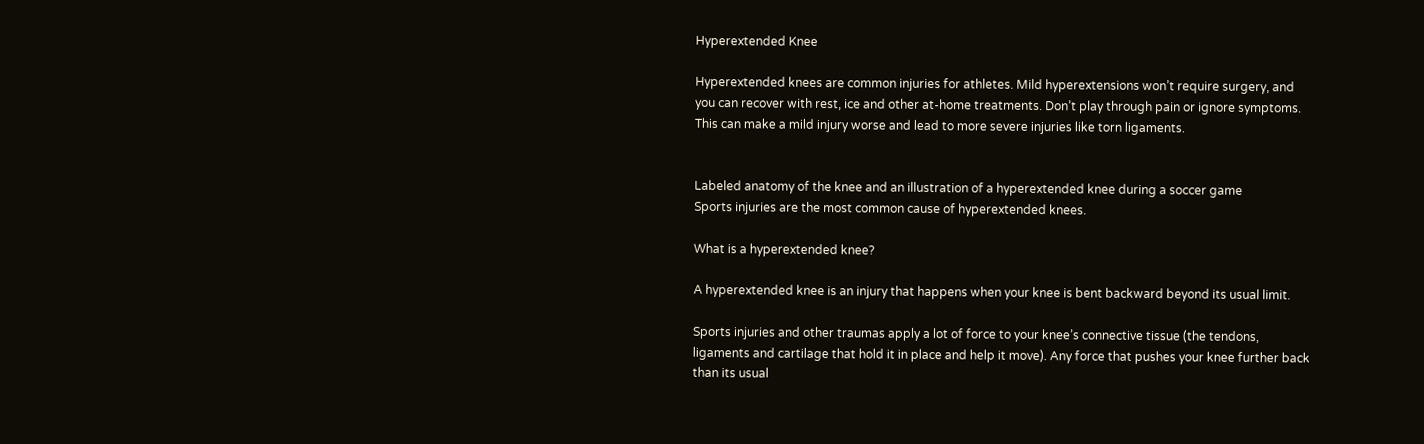Hyperextended Knee

Hyperextended knees are common injuries for athletes. Mild hyperextensions won’t require surgery, and you can recover with rest, ice and other at-home treatments. Don’t play through pain or ignore symptoms. This can make a mild injury worse and lead to more severe injuries like torn ligaments.


Labeled anatomy of the knee and an illustration of a hyperextended knee during a soccer game
Sports injuries are the most common cause of hyperextended knees.

What is a hyperextended knee?

A hyperextended knee is an injury that happens when your knee is bent backward beyond its usual limit.

Sports injuries and other traumas apply a lot of force to your knee’s connective tissue (the tendons, ligaments and cartilage that hold it in place and help it move). Any force that pushes your knee further back than its usual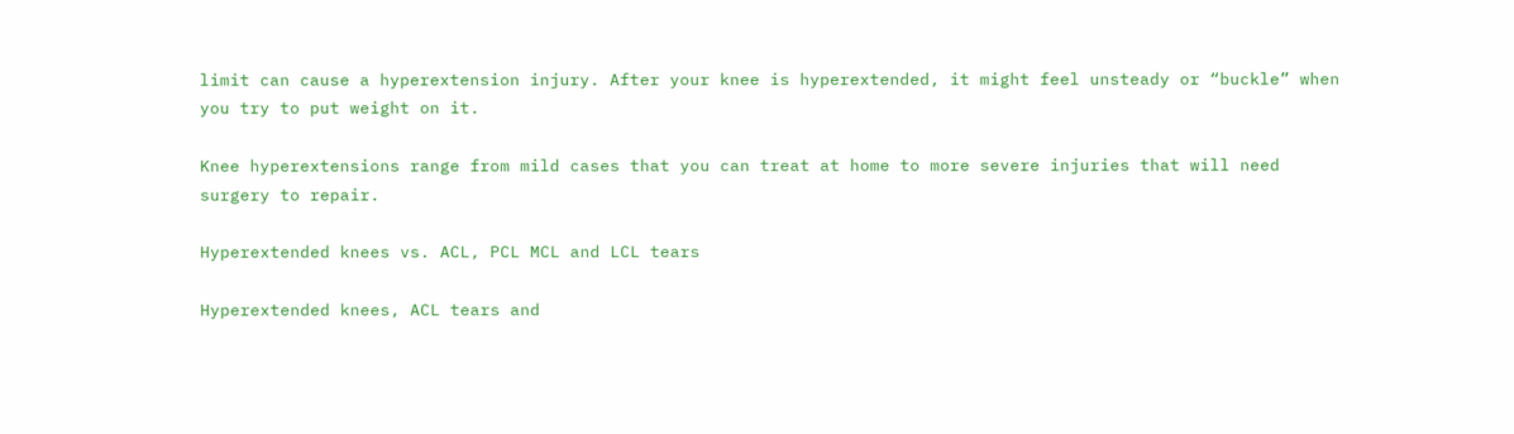limit can cause a hyperextension injury. After your knee is hyperextended, it might feel unsteady or “buckle” when you try to put weight on it.

Knee hyperextensions range from mild cases that you can treat at home to more severe injuries that will need surgery to repair.

Hyperextended knees vs. ACL, PCL MCL and LCL tears

Hyperextended knees, ACL tears and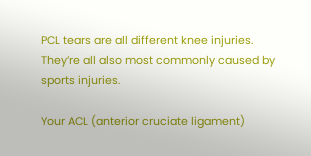PCL tears are all different knee injuries. They’re all also most commonly caused by sports injuries.

Your ACL (anterior cruciate ligament)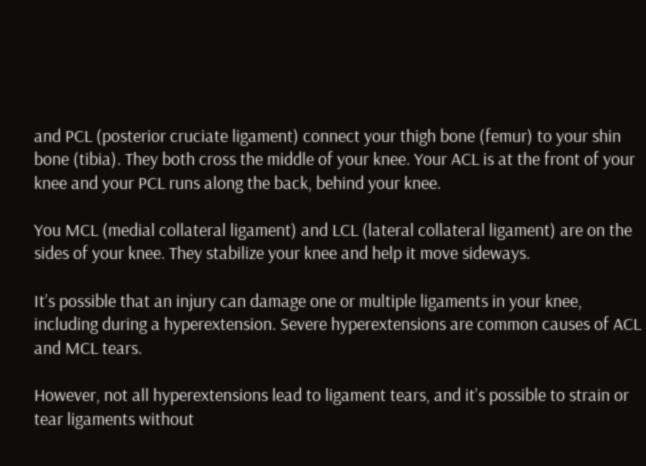and PCL (posterior cruciate ligament) connect your thigh bone (femur) to your shin bone (tibia). They both cross the middle of your knee. Your ACL is at the front of your knee and your PCL runs along the back, behind your knee.

You MCL (medial collateral ligament) and LCL (lateral collateral ligament) are on the sides of your knee. They stabilize your knee and help it move sideways.

It’s possible that an injury can damage one or multiple ligaments in your knee, including during a hyperextension. Severe hyperextensions are common causes of ACL and MCL tears.

However, not all hyperextensions lead to ligament tears, and it’s possible to strain or tear ligaments without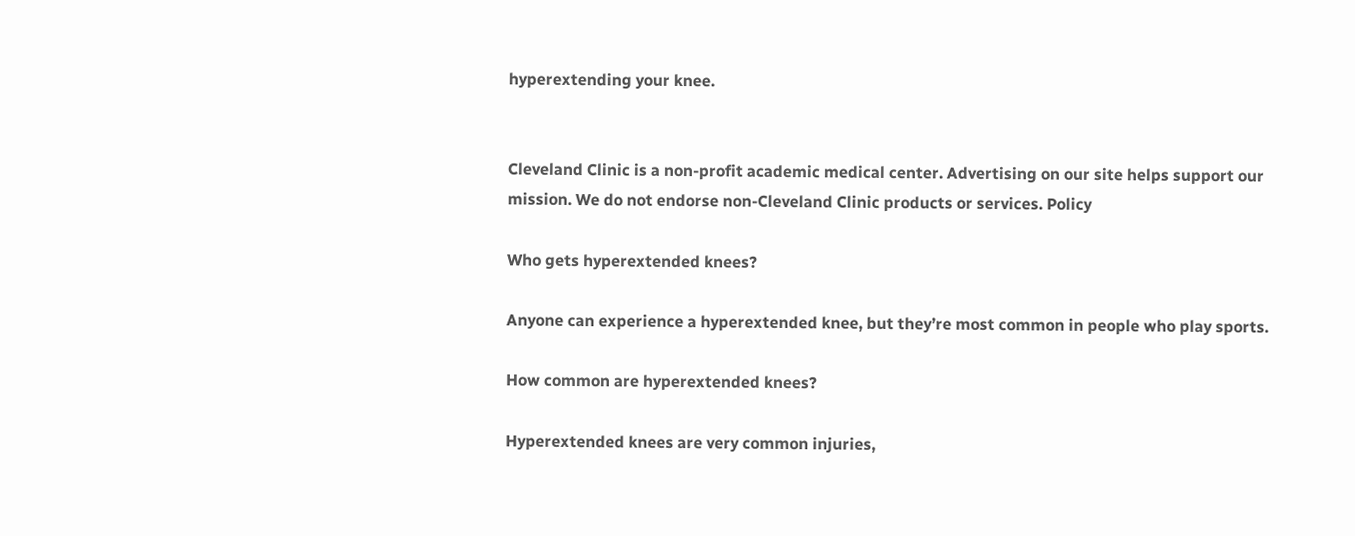hyperextending your knee.


Cleveland Clinic is a non-profit academic medical center. Advertising on our site helps support our mission. We do not endorse non-Cleveland Clinic products or services. Policy

Who gets hyperextended knees?

Anyone can experience a hyperextended knee, but they’re most common in people who play sports.

How common are hyperextended knees?

Hyperextended knees are very common injuries,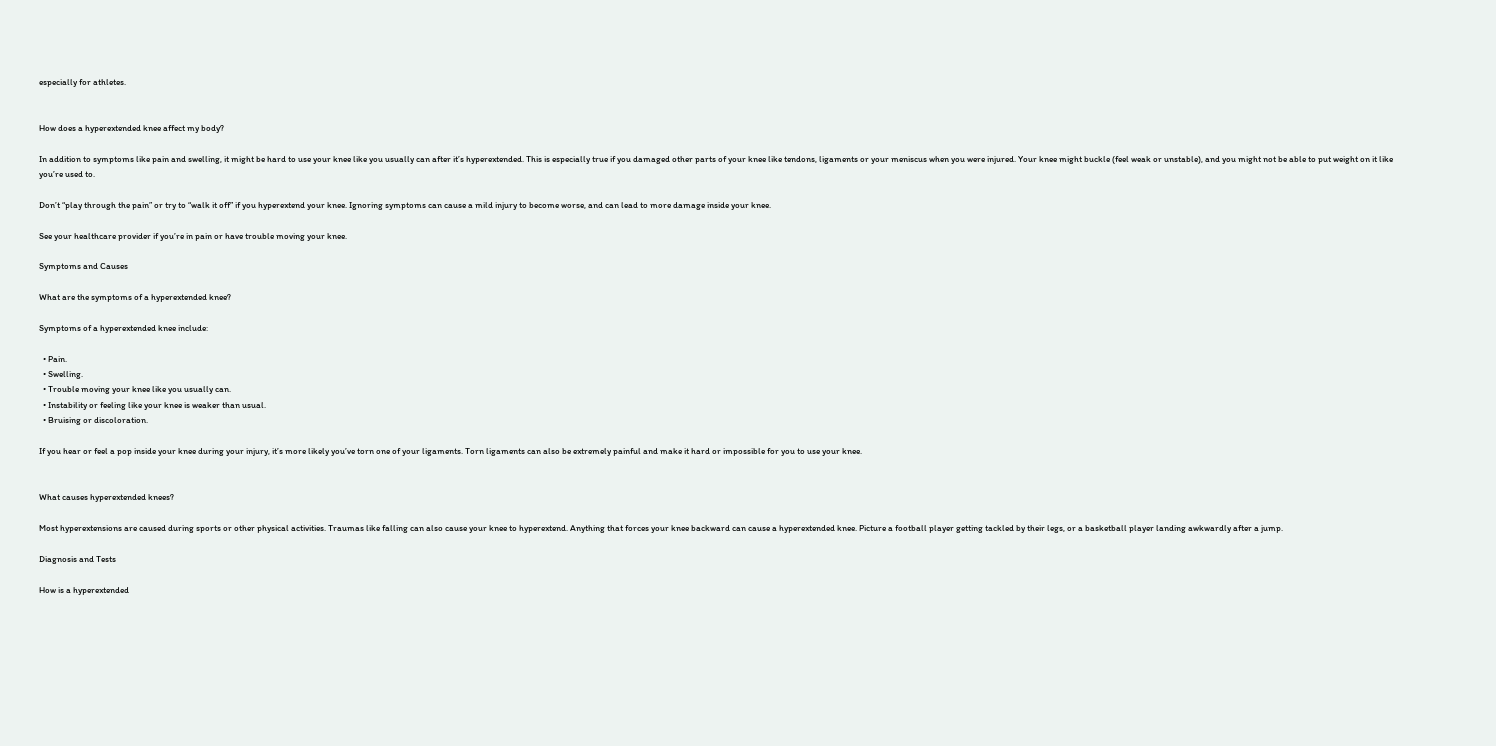especially for athletes.


How does a hyperextended knee affect my body?

In addition to symptoms like pain and swelling, it might be hard to use your knee like you usually can after it’s hyperextended. This is especially true if you damaged other parts of your knee like tendons, ligaments or your meniscus when you were injured. Your knee might buckle (feel weak or unstable), and you might not be able to put weight on it like you’re used to.

Don’t “play through the pain” or try to “walk it off” if you hyperextend your knee. Ignoring symptoms can cause a mild injury to become worse, and can lead to more damage inside your knee.

See your healthcare provider if you’re in pain or have trouble moving your knee.

Symptoms and Causes

What are the symptoms of a hyperextended knee?

Symptoms of a hyperextended knee include:

  • Pain.
  • Swelling.
  • Trouble moving your knee like you usually can.
  • Instability or feeling like your knee is weaker than usual.
  • Bruising or discoloration.

If you hear or feel a pop inside your knee during your injury, it’s more likely you’ve torn one of your ligaments. Torn ligaments can also be extremely painful and make it hard or impossible for you to use your knee.


What causes hyperextended knees?

Most hyperextensions are caused during sports or other physical activities. Traumas like falling can also cause your knee to hyperextend. Anything that forces your knee backward can cause a hyperextended knee. Picture a football player getting tackled by their legs, or a basketball player landing awkwardly after a jump.

Diagnosis and Tests

How is a hyperextended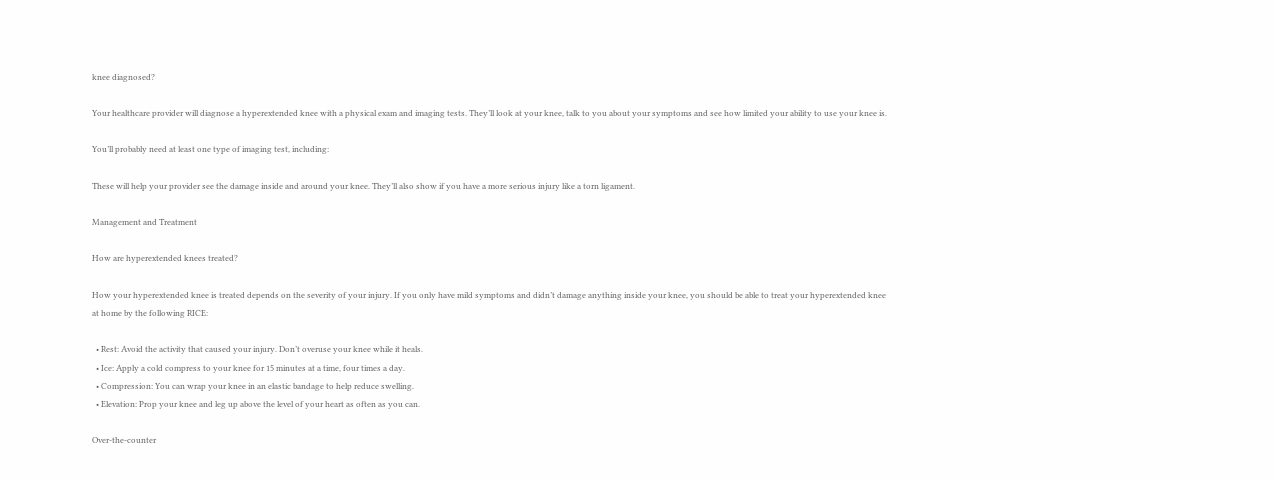knee diagnosed?

Your healthcare provider will diagnose a hyperextended knee with a physical exam and imaging tests. They’ll look at your knee, talk to you about your symptoms and see how limited your ability to use your knee is.

You’ll probably need at least one type of imaging test, including:

These will help your provider see the damage inside and around your knee. They’ll also show if you have a more serious injury like a torn ligament.

Management and Treatment

How are hyperextended knees treated?

How your hyperextended knee is treated depends on the severity of your injury. If you only have mild symptoms and didn’t damage anything inside your knee, you should be able to treat your hyperextended knee at home by the following RICE:

  • Rest: Avoid the activity that caused your injury. Don’t overuse your knee while it heals.
  • Ice: Apply a cold compress to your knee for 15 minutes at a time, four times a day.
  • Compression: You can wrap your knee in an elastic bandage to help reduce swelling.
  • Elevation: Prop your knee and leg up above the level of your heart as often as you can.

Over-the-counter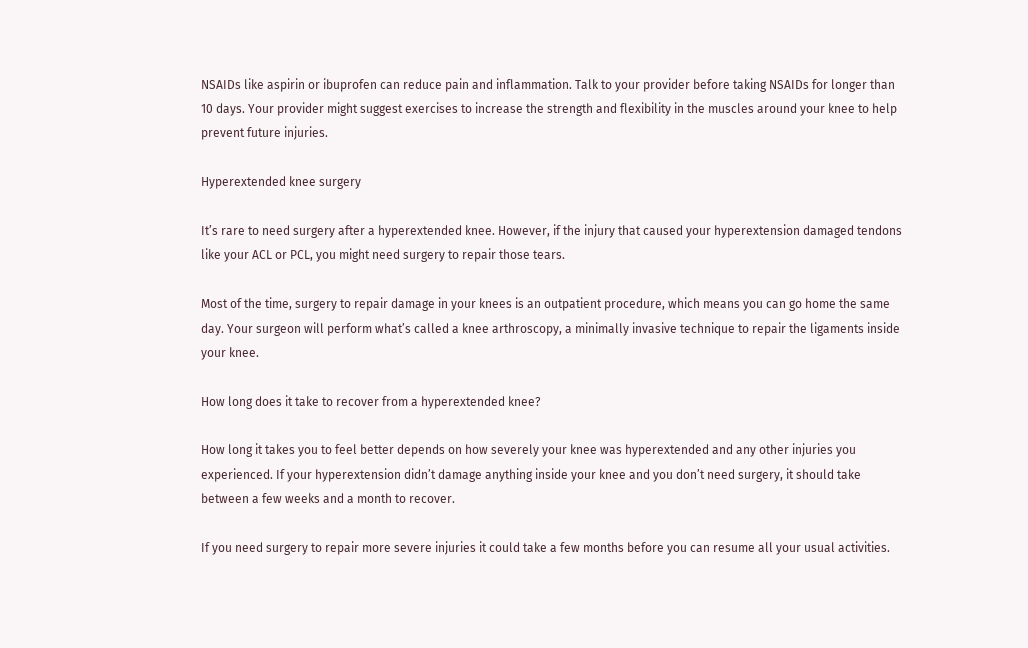NSAIDs like aspirin or ibuprofen can reduce pain and inflammation. Talk to your provider before taking NSAIDs for longer than 10 days. Your provider might suggest exercises to increase the strength and flexibility in the muscles around your knee to help prevent future injuries.

Hyperextended knee surgery

It’s rare to need surgery after a hyperextended knee. However, if the injury that caused your hyperextension damaged tendons like your ACL or PCL, you might need surgery to repair those tears.

Most of the time, surgery to repair damage in your knees is an outpatient procedure, which means you can go home the same day. Your surgeon will perform what’s called a knee arthroscopy, a minimally invasive technique to repair the ligaments inside your knee.

How long does it take to recover from a hyperextended knee?

How long it takes you to feel better depends on how severely your knee was hyperextended and any other injuries you experienced. If your hyperextension didn’t damage anything inside your knee and you don’t need surgery, it should take between a few weeks and a month to recover.

If you need surgery to repair more severe injuries it could take a few months before you can resume all your usual activities.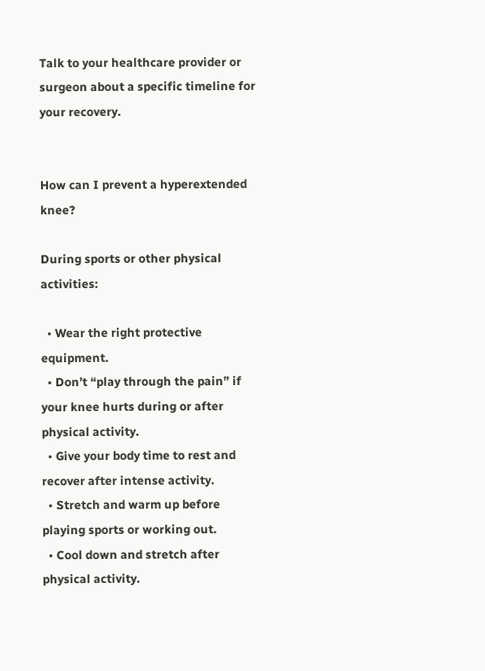Talk to your healthcare provider or surgeon about a specific timeline for your recovery.


How can I prevent a hyperextended knee?

During sports or other physical activities:

  • Wear the right protective equipment.
  • Don’t “play through the pain” if your knee hurts during or after physical activity.
  • Give your body time to rest and recover after intense activity.
  • Stretch and warm up before playing sports or working out.
  • Cool down and stretch after physical activity.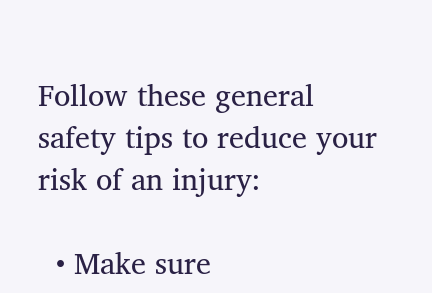Follow these general safety tips to reduce your risk of an injury:

  • Make sure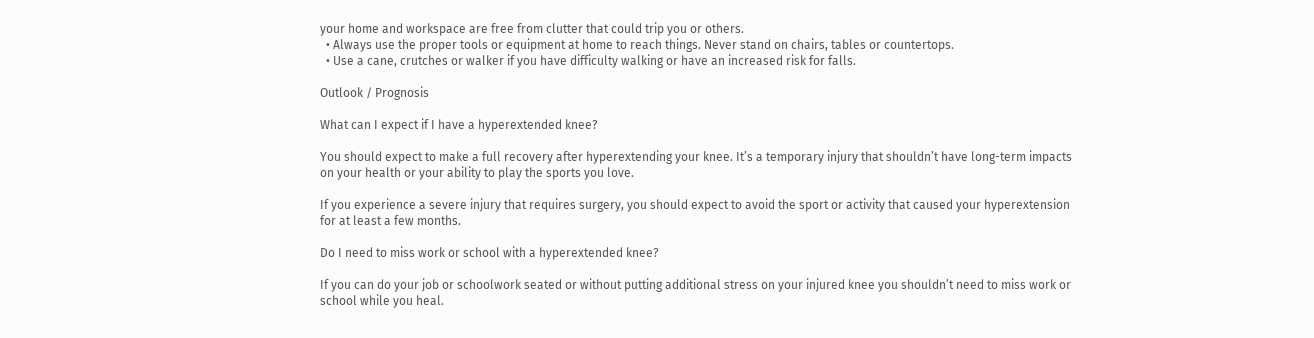your home and workspace are free from clutter that could trip you or others.
  • Always use the proper tools or equipment at home to reach things. Never stand on chairs, tables or countertops.
  • Use a cane, crutches or walker if you have difficulty walking or have an increased risk for falls.

Outlook / Prognosis

What can I expect if I have a hyperextended knee?

You should expect to make a full recovery after hyperextending your knee. It’s a temporary injury that shouldn’t have long-term impacts on your health or your ability to play the sports you love.

If you experience a severe injury that requires surgery, you should expect to avoid the sport or activity that caused your hyperextension for at least a few months.

Do I need to miss work or school with a hyperextended knee?

If you can do your job or schoolwork seated or without putting additional stress on your injured knee you shouldn’t need to miss work or school while you heal.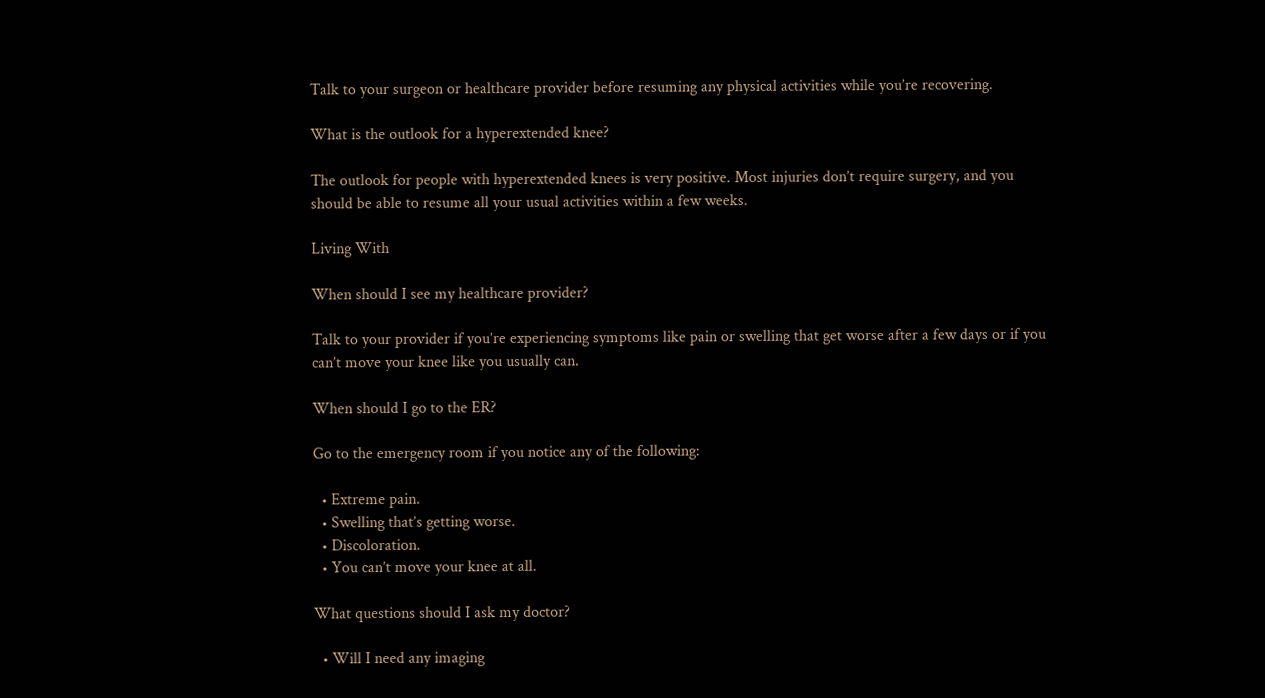Talk to your surgeon or healthcare provider before resuming any physical activities while you’re recovering.

What is the outlook for a hyperextended knee?

The outlook for people with hyperextended knees is very positive. Most injuries don’t require surgery, and you should be able to resume all your usual activities within a few weeks.

Living With

When should I see my healthcare provider?

Talk to your provider if you’re experiencing symptoms like pain or swelling that get worse after a few days or if you can’t move your knee like you usually can.

When should I go to the ER?

Go to the emergency room if you notice any of the following:

  • Extreme pain.
  • Swelling that’s getting worse.
  • Discoloration.
  • You can’t move your knee at all.

What questions should I ask my doctor?

  • Will I need any imaging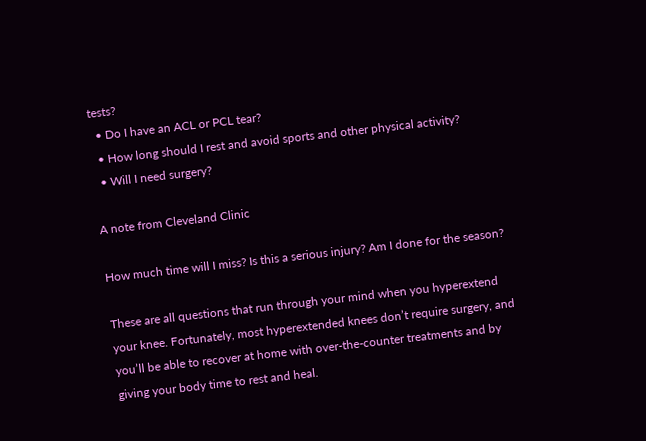tests?
  • Do I have an ACL or PCL tear?
  • How long should I rest and avoid sports and other physical activity?
  • Will I need surgery?

A note from Cleveland Clinic

How much time will I miss? Is this a serious injury? Am I done for the season?

These are all questions that run through your mind when you hyperextend your knee. Fortunately, most hyperextended knees don’t require surgery, and you’ll be able to recover at home with over-the-counter treatments and by giving your body time to rest and heal.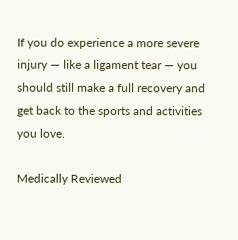If you do experience a more severe injury — like a ligament tear — you should still make a full recovery and get back to the sports and activities you love.

Medically Reviewed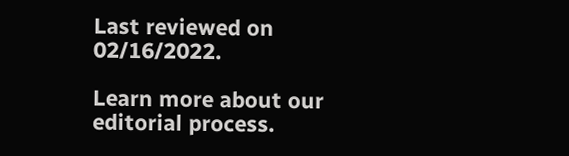Last reviewed on 02/16/2022.

Learn more about our editorial process.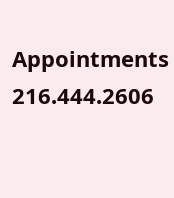Appointments 216.444.2606